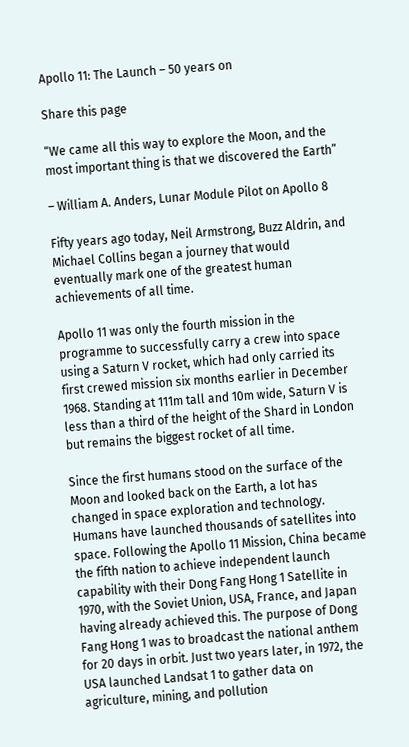Apollo 11: The Launch – 50 years on

Share this page

“We came all this way to explore the Moon, and the most important thing is that we discovered the Earth”

– William A. Anders, Lunar Module Pilot on Apollo 8

Fifty years ago today, Neil Armstrong, Buzz Aldrin, and Michael Collins began a journey that would eventually mark one of the greatest human achievements of all time.

Apollo 11 was only the fourth mission in the programme to successfully carry a crew into space using a Saturn V rocket, which had only carried its first crewed mission six months earlier in December 1968. Standing at 111m tall and 10m wide, Saturn V is less than a third of the height of the Shard in London but remains the biggest rocket of all time.

Since the first humans stood on the surface of the Moon and looked back on the Earth, a lot has changed in space exploration and technology. Humans have launched thousands of satellites into space. Following the Apollo 11 Mission, China became the fifth nation to achieve independent launch capability with their Dong Fang Hong 1 Satellite in 1970, with the Soviet Union, USA, France, and Japan having already achieved this. The purpose of Dong Fang Hong 1 was to broadcast the national anthem for 20 days in orbit. Just two years later, in 1972, the USA launched Landsat 1 to gather data on agriculture, mining, and pollution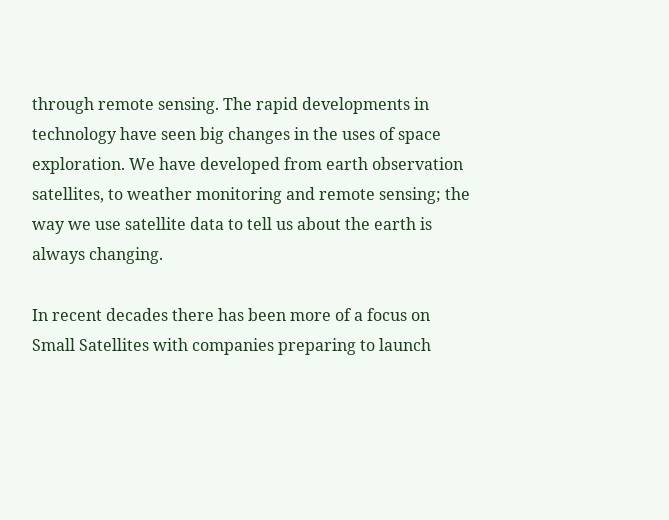through remote sensing. The rapid developments in technology have seen big changes in the uses of space exploration. We have developed from earth observation satellites, to weather monitoring and remote sensing; the way we use satellite data to tell us about the earth is always changing.

In recent decades there has been more of a focus on Small Satellites with companies preparing to launch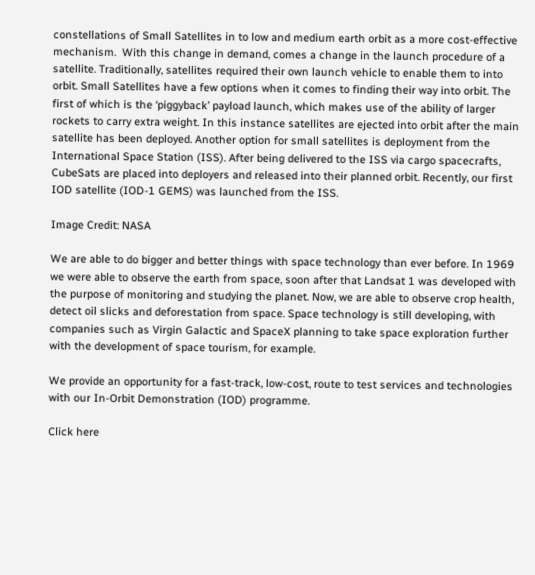constellations of Small Satellites in to low and medium earth orbit as a more cost-effective mechanism.  With this change in demand, comes a change in the launch procedure of a satellite. Traditionally, satellites required their own launch vehicle to enable them to into orbit. Small Satellites have a few options when it comes to finding their way into orbit. The first of which is the ‘piggyback’ payload launch, which makes use of the ability of larger rockets to carry extra weight. In this instance satellites are ejected into orbit after the main satellite has been deployed. Another option for small satellites is deployment from the International Space Station (ISS). After being delivered to the ISS via cargo spacecrafts, CubeSats are placed into deployers and released into their planned orbit. Recently, our first IOD satellite (IOD-1 GEMS) was launched from the ISS.

Image Credit: NASA

We are able to do bigger and better things with space technology than ever before. In 1969 we were able to observe the earth from space, soon after that Landsat 1 was developed with the purpose of monitoring and studying the planet. Now, we are able to observe crop health, detect oil slicks and deforestation from space. Space technology is still developing, with companies such as Virgin Galactic and SpaceX planning to take space exploration further with the development of space tourism, for example.

We provide an opportunity for a fast-track, low-cost, route to test services and technologies with our In-Orbit Demonstration (IOD) programme.

Click here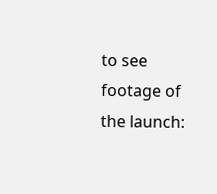to see footage of the launch: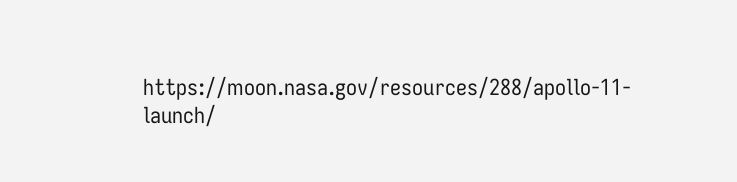https://moon.nasa.gov/resources/288/apollo-11-launch/